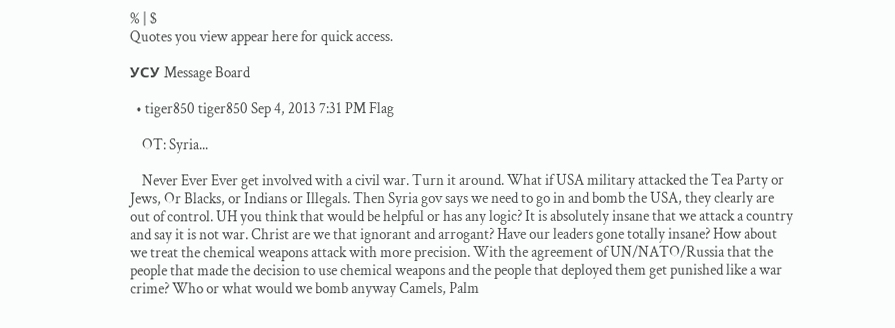% | $
Quotes you view appear here for quick access.

УСУ Message Board

  • tiger850 tiger850 Sep 4, 2013 7:31 PM Flag

    OT: Syria...

    Never Ever Ever get involved with a civil war. Turn it around. What if USA military attacked the Tea Party or Jews, Or Blacks, or Indians or Illegals. Then Syria gov says we need to go in and bomb the USA, they clearly are out of control. UH you think that would be helpful or has any logic? It is absolutely insane that we attack a country and say it is not war. Christ are we that ignorant and arrogant? Have our leaders gone totally insane? How about we treat the chemical weapons attack with more precision. With the agreement of UN/NATO/Russia that the people that made the decision to use chemical weapons and the people that deployed them get punished like a war crime? Who or what would we bomb anyway Camels, Palm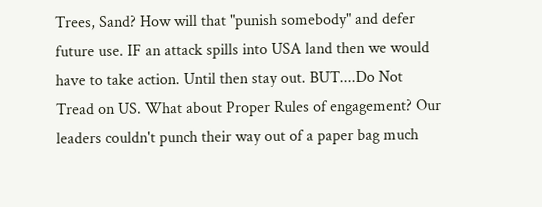Trees, Sand? How will that "punish somebody" and defer future use. IF an attack spills into USA land then we would have to take action. Until then stay out. BUT....Do Not Tread on US. What about Proper Rules of engagement? Our leaders couldn't punch their way out of a paper bag much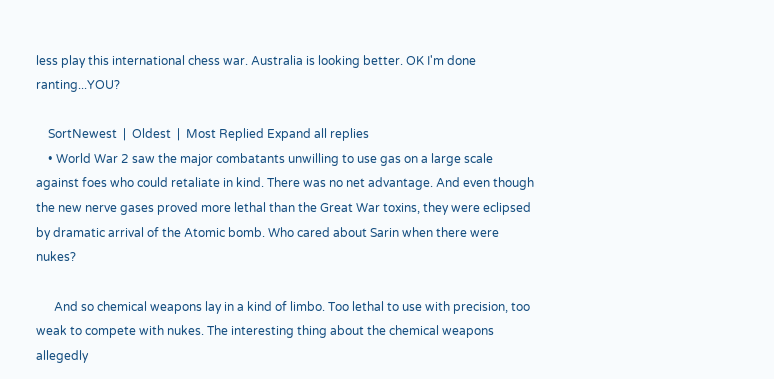less play this international chess war. Australia is looking better. OK I'm done ranting...YOU?

    SortNewest  |  Oldest  |  Most Replied Expand all replies
    • World War 2 saw the major combatants unwilling to use gas on a large scale against foes who could retaliate in kind. There was no net advantage. And even though the new nerve gases proved more lethal than the Great War toxins, they were eclipsed by dramatic arrival of the Atomic bomb. Who cared about Sarin when there were nukes?

      And so chemical weapons lay in a kind of limbo. Too lethal to use with precision, too weak to compete with nukes. The interesting thing about the chemical weapons allegedly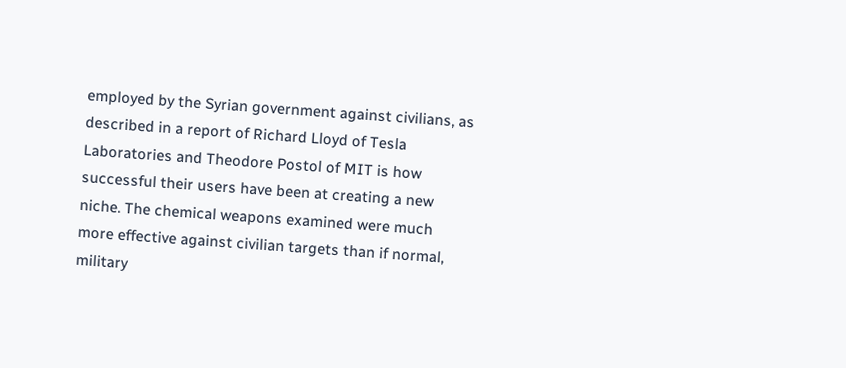employed by the Syrian government against civilians, as described in a report of Richard Lloyd of Tesla Laboratories and Theodore Postol of MIT is how successful their users have been at creating a new niche. The chemical weapons examined were much more effective against civilian targets than if normal, military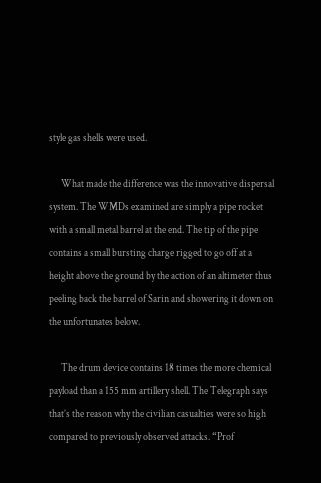style gas shells were used.

      What made the difference was the innovative dispersal system. The WMDs examined are simply a pipe rocket with a small metal barrel at the end. The tip of the pipe contains a small bursting charge rigged to go off at a height above the ground by the action of an altimeter thus peeling back the barrel of Sarin and showering it down on the unfortunates below.

      The drum device contains 18 times the more chemical payload than a 155 mm artillery shell. The Telegraph says that’s the reason why the civilian casualties were so high compared to previously observed attacks. “Prof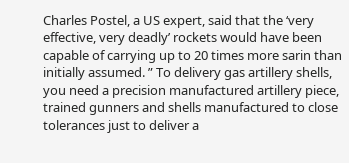Charles Postel, a US expert, said that the ‘very effective, very deadly’ rockets would have been capable of carrying up to 20 times more sarin than initially assumed. ” To delivery gas artillery shells, you need a precision manufactured artillery piece, trained gunners and shells manufactured to close tolerances just to deliver a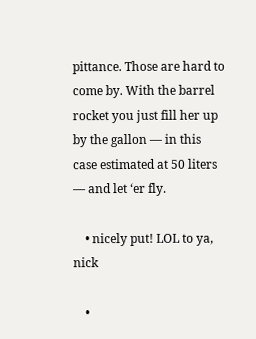pittance. Those are hard to come by. With the barrel rocket you just fill her up by the gallon — in this case estimated at 50 liters — and let ‘er fly.

    • nicely put! LOL to ya, nick

    •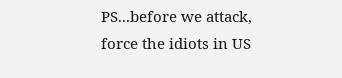PS...before we attack, force the idiots in US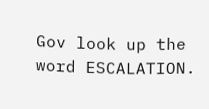Gov look up the word ESCALATION.